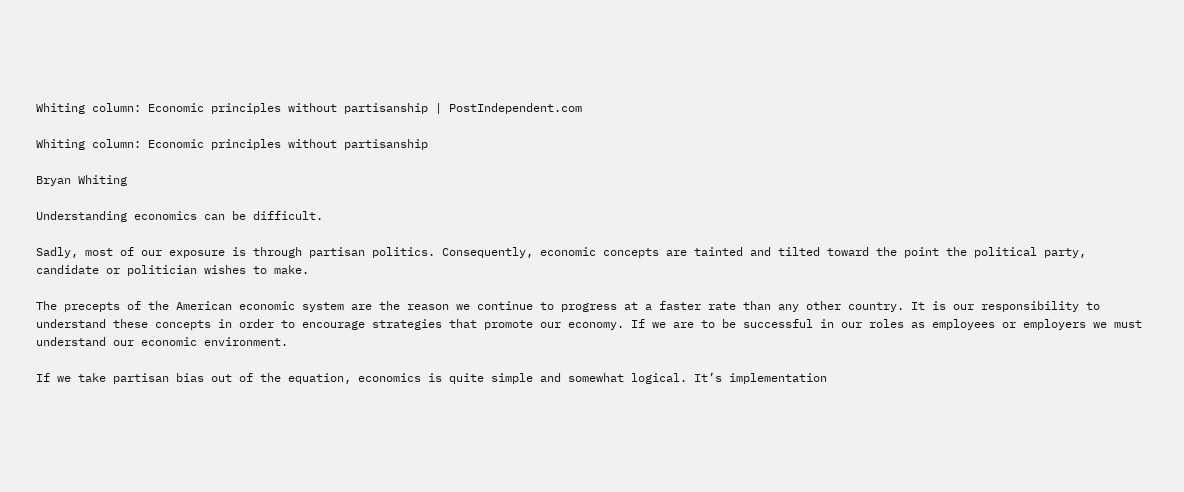Whiting column: Economic principles without partisanship | PostIndependent.com

Whiting column: Economic principles without partisanship

Bryan Whiting

Understanding economics can be difficult.

Sadly, most of our exposure is through partisan politics. Consequently, economic concepts are tainted and tilted toward the point the political party, candidate or politician wishes to make.

The precepts of the American economic system are the reason we continue to progress at a faster rate than any other country. It is our responsibility to understand these concepts in order to encourage strategies that promote our economy. If we are to be successful in our roles as employees or employers we must understand our economic environment.

If we take partisan bias out of the equation, economics is quite simple and somewhat logical. It’s implementation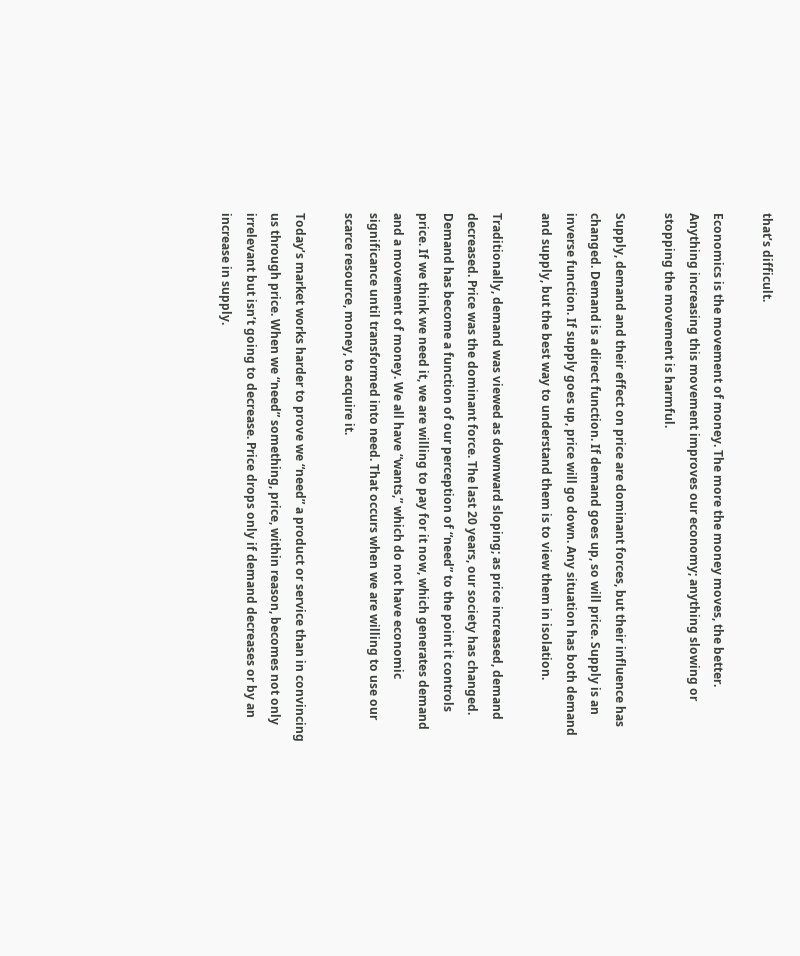that’s difficult.

Economics is the movement of money. The more the money moves, the better. Anything increasing this movement improves our economy; anything slowing or stopping the movement is harmful.

Supply, demand and their effect on price are dominant forces, but their influence has changed. Demand is a direct function. If demand goes up, so will price. Supply is an inverse function. If supply goes up, price will go down. Any situation has both demand and supply, but the best way to understand them is to view them in isolation.

Traditionally, demand was viewed as downward sloping; as price increased, demand decreased. Price was the dominant force. The last 20 years, our society has changed. Demand has become a function of our perception of “need” to the point it controls price. If we think we need it, we are willing to pay for it now, which generates demand and a movement of money. We all have “wants,” which do not have economic significance until transformed into need. That occurs when we are willing to use our scarce resource, money, to acquire it.

Today’s market works harder to prove we “need” a product or service than in convincing us through price. When we “need” something, price, within reason, becomes not only irrelevant but isn’t going to decrease. Price drops only if demand decreases or by an increase in supply.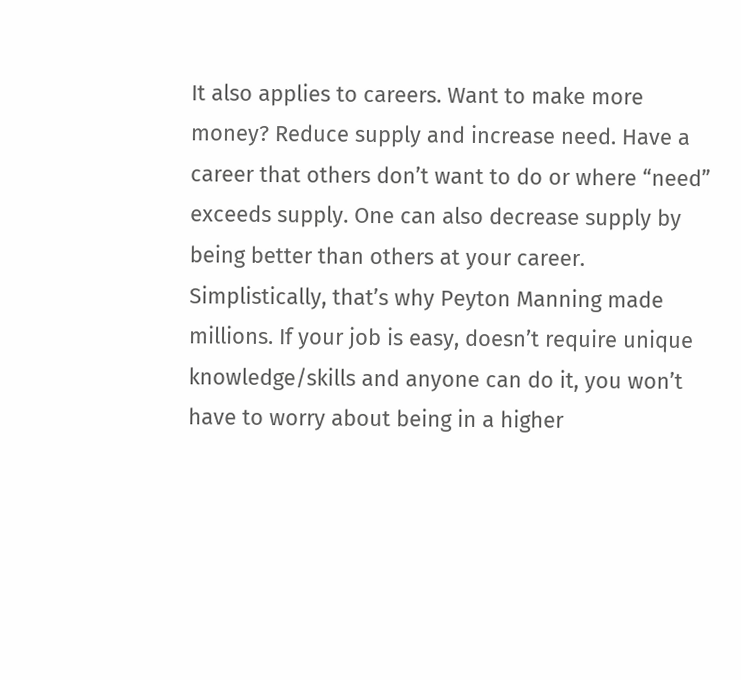It also applies to careers. Want to make more money? Reduce supply and increase need. Have a career that others don’t want to do or where “need” exceeds supply. One can also decrease supply by being better than others at your career. Simplistically, that’s why Peyton Manning made millions. If your job is easy, doesn’t require unique knowledge/skills and anyone can do it, you won’t have to worry about being in a higher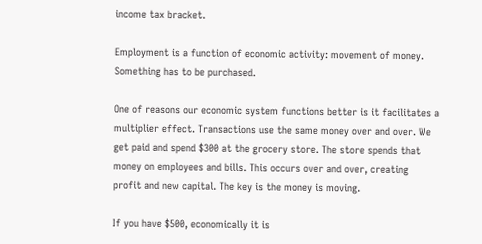income tax bracket.

Employment is a function of economic activity: movement of money. Something has to be purchased.

One of reasons our economic system functions better is it facilitates a multiplier effect. Transactions use the same money over and over. We get paid and spend $300 at the grocery store. The store spends that money on employees and bills. This occurs over and over, creating profit and new capital. The key is the money is moving.

If you have $500, economically it is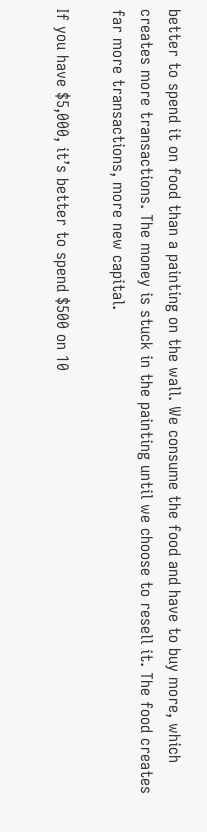better to spend it on food than a painting on the wall. We consume the food and have to buy more, which creates more transactions. The money is stuck in the painting until we choose to resell it. The food creates far more transactions, more new capital.

If you have $5,000, it’s better to spend $500 on 10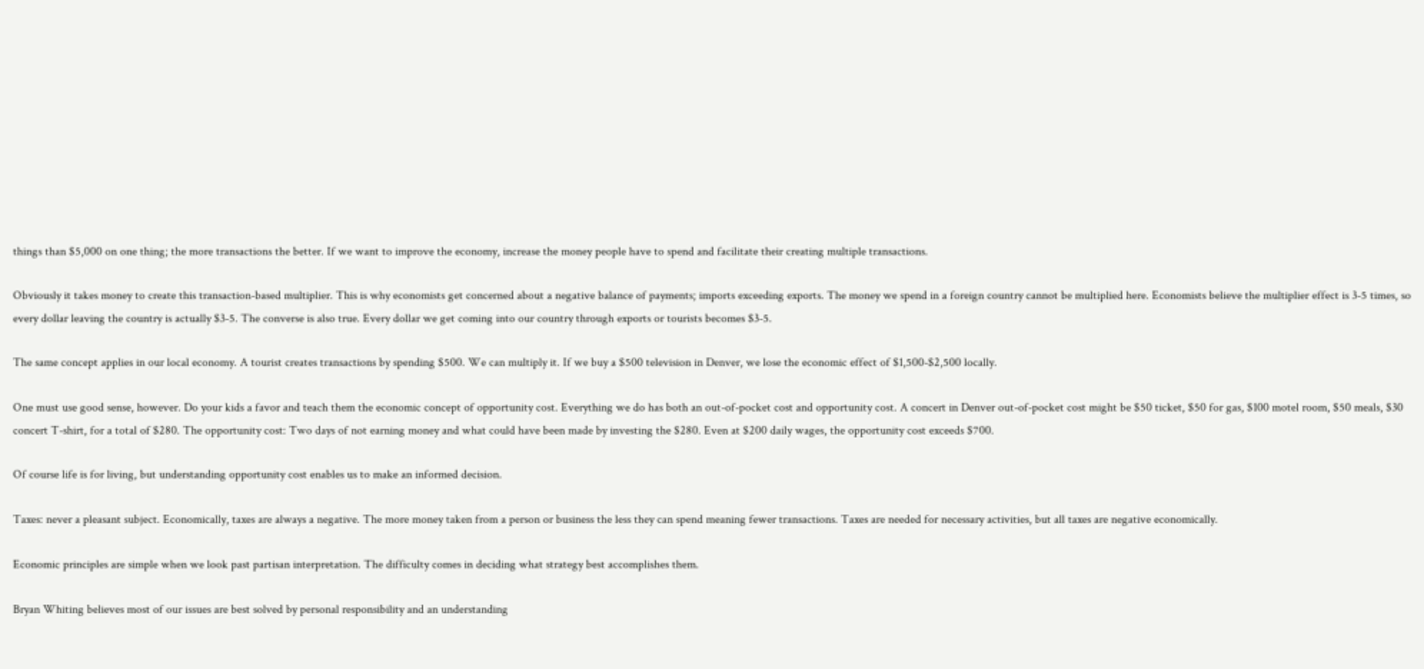things than $5,000 on one thing; the more transactions the better. If we want to improve the economy, increase the money people have to spend and facilitate their creating multiple transactions.

Obviously it takes money to create this transaction-based multiplier. This is why economists get concerned about a negative balance of payments; imports exceeding exports. The money we spend in a foreign country cannot be multiplied here. Economists believe the multiplier effect is 3-5 times, so every dollar leaving the country is actually $3-5. The converse is also true. Every dollar we get coming into our country through exports or tourists becomes $3-5.

The same concept applies in our local economy. A tourist creates transactions by spending $500. We can multiply it. If we buy a $500 television in Denver, we lose the economic effect of $1,500-$2,500 locally.

One must use good sense, however. Do your kids a favor and teach them the economic concept of opportunity cost. Everything we do has both an out-of-pocket cost and opportunity cost. A concert in Denver out-of-pocket cost might be $50 ticket, $50 for gas, $100 motel room, $50 meals, $30 concert T-shirt, for a total of $280. The opportunity cost: Two days of not earning money and what could have been made by investing the $280. Even at $200 daily wages, the opportunity cost exceeds $700.

Of course life is for living, but understanding opportunity cost enables us to make an informed decision.

Taxes: never a pleasant subject. Economically, taxes are always a negative. The more money taken from a person or business the less they can spend meaning fewer transactions. Taxes are needed for necessary activities, but all taxes are negative economically.

Economic principles are simple when we look past partisan interpretation. The difficulty comes in deciding what strategy best accomplishes them.

Bryan Whiting believes most of our issues are best solved by personal responsibility and an understanding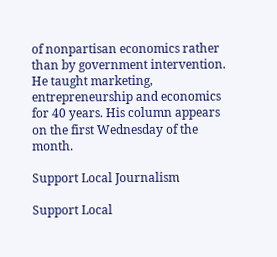of nonpartisan economics rather than by government intervention. He taught marketing, entrepreneurship and economics for 40 years. His column appears on the first Wednesday of the month.

Support Local Journalism

Support Local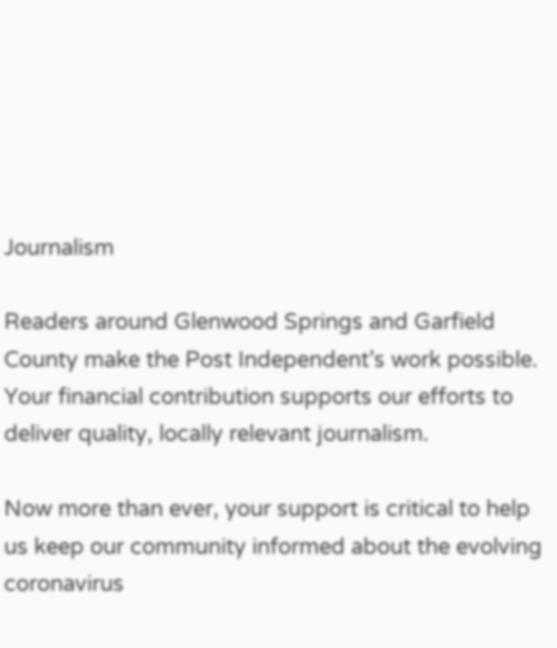Journalism

Readers around Glenwood Springs and Garfield County make the Post Independent’s work possible. Your financial contribution supports our efforts to deliver quality, locally relevant journalism.

Now more than ever, your support is critical to help us keep our community informed about the evolving coronavirus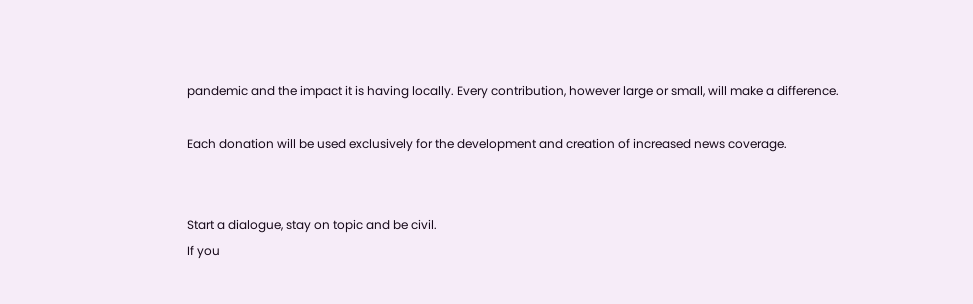pandemic and the impact it is having locally. Every contribution, however large or small, will make a difference.

Each donation will be used exclusively for the development and creation of increased news coverage.


Start a dialogue, stay on topic and be civil.
If you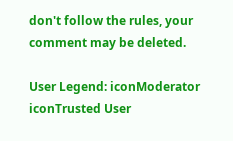don't follow the rules, your comment may be deleted.

User Legend: iconModerator iconTrusted User